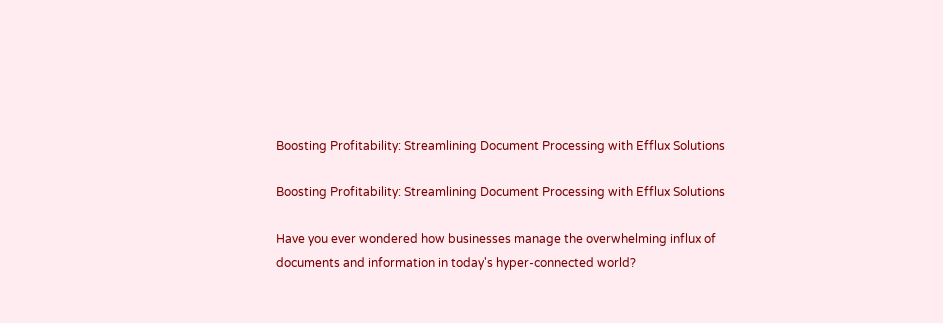Boosting Profitability: Streamlining Document Processing with Efflux Solutions

Boosting Profitability: Streamlining Document Processing with Efflux Solutions

Have you ever wondered how businesses manage the overwhelming influx of documents and information in today's hyper-connected world?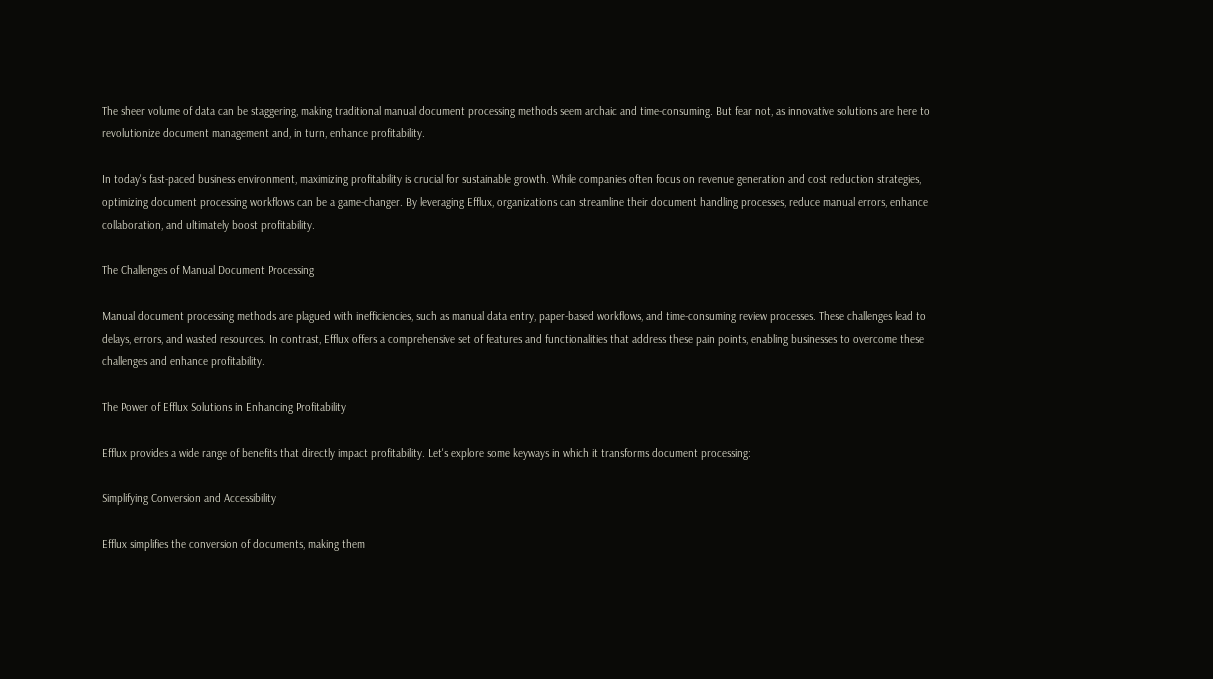The sheer volume of data can be staggering, making traditional manual document processing methods seem archaic and time-consuming. But fear not, as innovative solutions are here to revolutionize document management and, in turn, enhance profitability.

In today's fast-paced business environment, maximizing profitability is crucial for sustainable growth. While companies often focus on revenue generation and cost reduction strategies, optimizing document processing workflows can be a game-changer. By leveraging Efflux, organizations can streamline their document handling processes, reduce manual errors, enhance collaboration, and ultimately boost profitability.

The Challenges of Manual Document Processing

Manual document processing methods are plagued with inefficiencies, such as manual data entry, paper-based workflows, and time-consuming review processes. These challenges lead to delays, errors, and wasted resources. In contrast, Efflux offers a comprehensive set of features and functionalities that address these pain points, enabling businesses to overcome these challenges and enhance profitability.

The Power of Efflux Solutions in Enhancing Profitability

Efflux provides a wide range of benefits that directly impact profitability. Let's explore some keyways in which it transforms document processing:

Simplifying Conversion and Accessibility

Efflux simplifies the conversion of documents, making them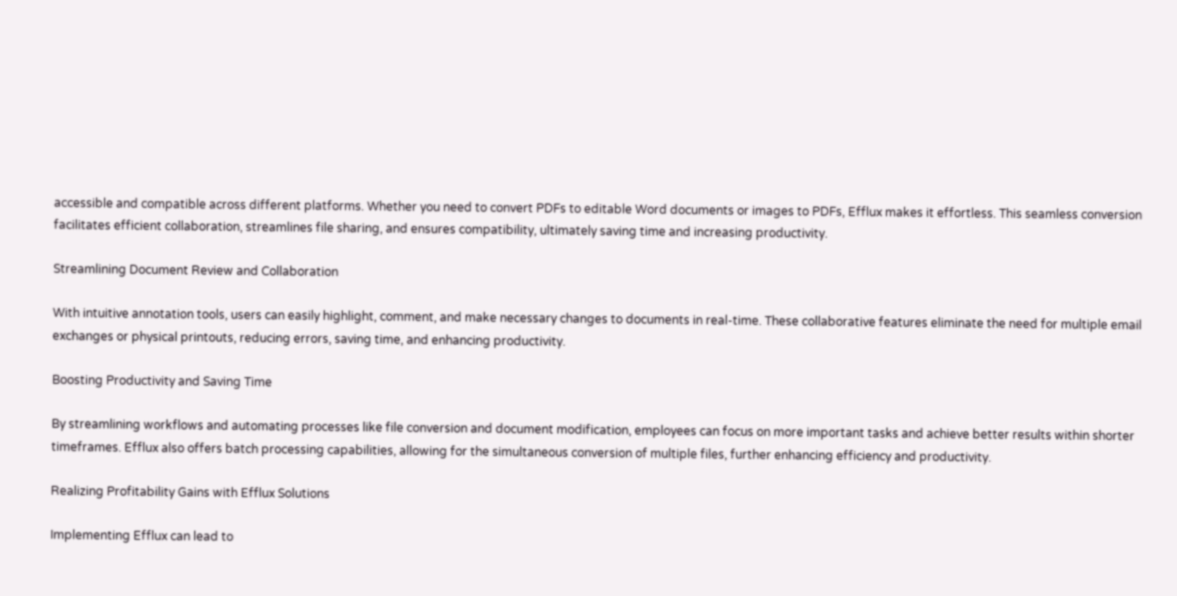accessible and compatible across different platforms. Whether you need to convert PDFs to editable Word documents or images to PDFs, Efflux makes it effortless. This seamless conversion facilitates efficient collaboration, streamlines file sharing, and ensures compatibility, ultimately saving time and increasing productivity.

Streamlining Document Review and Collaboration

With intuitive annotation tools, users can easily highlight, comment, and make necessary changes to documents in real-time. These collaborative features eliminate the need for multiple email exchanges or physical printouts, reducing errors, saving time, and enhancing productivity.

Boosting Productivity and Saving Time

By streamlining workflows and automating processes like file conversion and document modification, employees can focus on more important tasks and achieve better results within shorter timeframes. Efflux also offers batch processing capabilities, allowing for the simultaneous conversion of multiple files, further enhancing efficiency and productivity.

Realizing Profitability Gains with Efflux Solutions

Implementing Efflux can lead to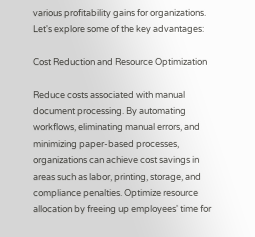various profitability gains for organizations. Let's explore some of the key advantages:

Cost Reduction and Resource Optimization

Reduce costs associated with manual document processing. By automating workflows, eliminating manual errors, and minimizing paper-based processes, organizations can achieve cost savings in areas such as labor, printing, storage, and compliance penalties. Optimize resource allocation by freeing up employees' time for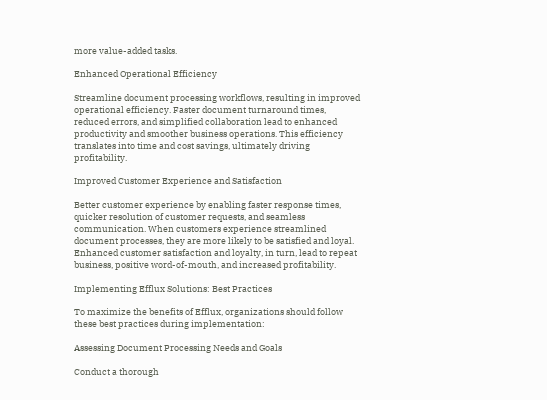more value-added tasks.

Enhanced Operational Efficiency

Streamline document processing workflows, resulting in improved operational efficiency. Faster document turnaround times, reduced errors, and simplified collaboration lead to enhanced productivity and smoother business operations. This efficiency translates into time and cost savings, ultimately driving profitability.

Improved Customer Experience and Satisfaction

Better customer experience by enabling faster response times, quicker resolution of customer requests, and seamless communication. When customers experience streamlined document processes, they are more likely to be satisfied and loyal. Enhanced customer satisfaction and loyalty, in turn, lead to repeat business, positive word-of-mouth, and increased profitability.

Implementing Efflux Solutions: Best Practices

To maximize the benefits of Efflux, organizations should follow these best practices during implementation:

Assessing Document Processing Needs and Goals

Conduct a thorough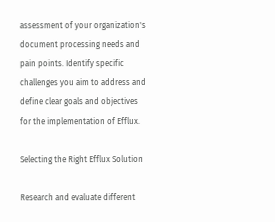assessment of your organization's document processing needs and pain points. Identify specific challenges you aim to address and define clear goals and objectives for the implementation of Efflux.

Selecting the Right Efflux Solution

Research and evaluate different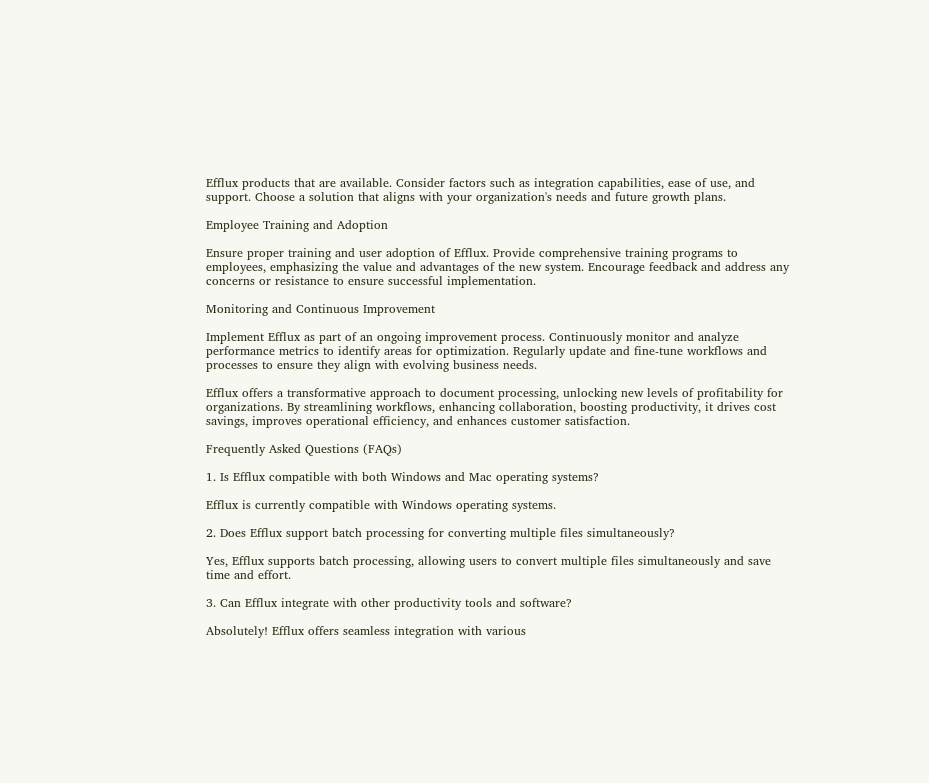Efflux products that are available. Consider factors such as integration capabilities, ease of use, and support. Choose a solution that aligns with your organization's needs and future growth plans.

Employee Training and Adoption

Ensure proper training and user adoption of Efflux. Provide comprehensive training programs to employees, emphasizing the value and advantages of the new system. Encourage feedback and address any concerns or resistance to ensure successful implementation.

Monitoring and Continuous Improvement

Implement Efflux as part of an ongoing improvement process. Continuously monitor and analyze performance metrics to identify areas for optimization. Regularly update and fine-tune workflows and processes to ensure they align with evolving business needs.

Efflux offers a transformative approach to document processing, unlocking new levels of profitability for organizations. By streamlining workflows, enhancing collaboration, boosting productivity, it drives cost savings, improves operational efficiency, and enhances customer satisfaction.

Frequently Asked Questions (FAQs)

1. Is Efflux compatible with both Windows and Mac operating systems?

Efflux is currently compatible with Windows operating systems.

2. Does Efflux support batch processing for converting multiple files simultaneously?

Yes, Efflux supports batch processing, allowing users to convert multiple files simultaneously and save time and effort.

3. Can Efflux integrate with other productivity tools and software?

Absolutely! Efflux offers seamless integration with various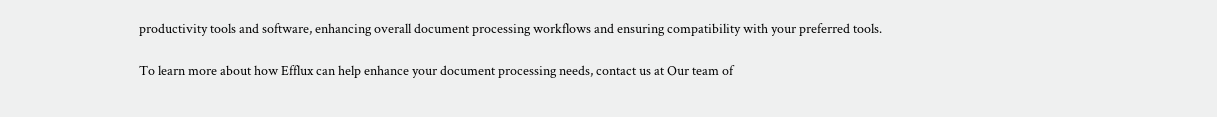productivity tools and software, enhancing overall document processing workflows and ensuring compatibility with your preferred tools.

To learn more about how Efflux can help enhance your document processing needs, contact us at Our team of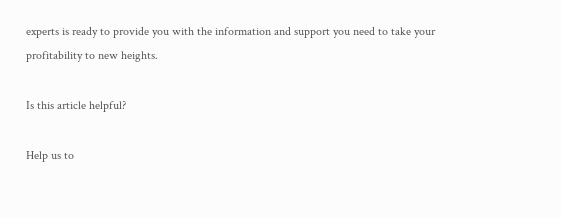experts is ready to provide you with the information and support you need to take your profitability to new heights.

Is this article helpful?

Help us to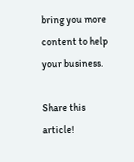bring you more content to help your business.

Share this article!